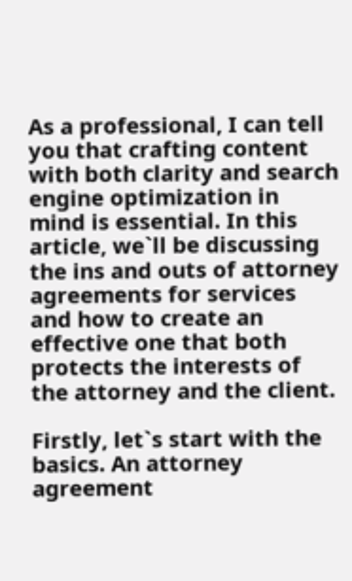As a professional, I can tell you that crafting content with both clarity and search engine optimization in mind is essential. In this article, we`ll be discussing the ins and outs of attorney agreements for services and how to create an effective one that both protects the interests of the attorney and the client.

Firstly, let`s start with the basics. An attorney agreement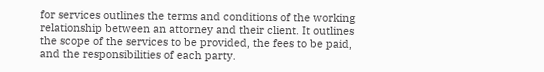for services outlines the terms and conditions of the working relationship between an attorney and their client. It outlines the scope of the services to be provided, the fees to be paid, and the responsibilities of each party.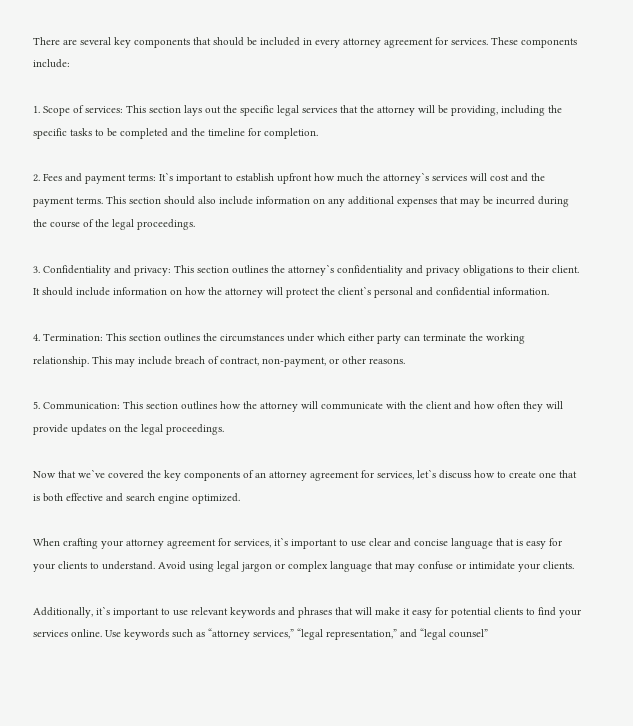There are several key components that should be included in every attorney agreement for services. These components include:

1. Scope of services: This section lays out the specific legal services that the attorney will be providing, including the specific tasks to be completed and the timeline for completion.

2. Fees and payment terms: It`s important to establish upfront how much the attorney`s services will cost and the payment terms. This section should also include information on any additional expenses that may be incurred during the course of the legal proceedings.

3. Confidentiality and privacy: This section outlines the attorney`s confidentiality and privacy obligations to their client. It should include information on how the attorney will protect the client`s personal and confidential information.

4. Termination: This section outlines the circumstances under which either party can terminate the working relationship. This may include breach of contract, non-payment, or other reasons.

5. Communication: This section outlines how the attorney will communicate with the client and how often they will provide updates on the legal proceedings.

Now that we`ve covered the key components of an attorney agreement for services, let`s discuss how to create one that is both effective and search engine optimized.

When crafting your attorney agreement for services, it`s important to use clear and concise language that is easy for your clients to understand. Avoid using legal jargon or complex language that may confuse or intimidate your clients.

Additionally, it`s important to use relevant keywords and phrases that will make it easy for potential clients to find your services online. Use keywords such as “attorney services,” “legal representation,” and “legal counsel”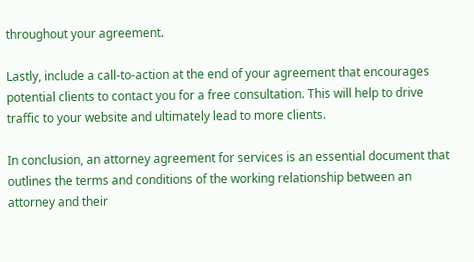throughout your agreement.

Lastly, include a call-to-action at the end of your agreement that encourages potential clients to contact you for a free consultation. This will help to drive traffic to your website and ultimately lead to more clients.

In conclusion, an attorney agreement for services is an essential document that outlines the terms and conditions of the working relationship between an attorney and their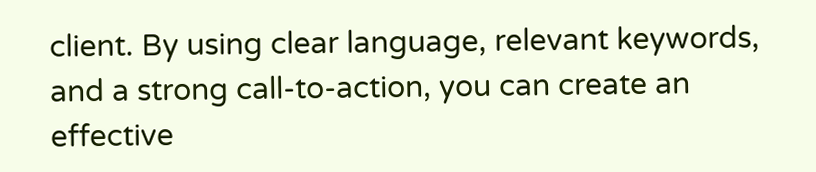client. By using clear language, relevant keywords, and a strong call-to-action, you can create an effective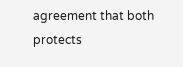agreement that both protects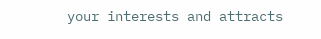your interests and attracts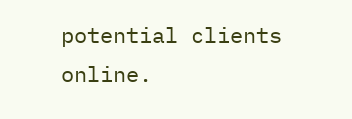potential clients online.